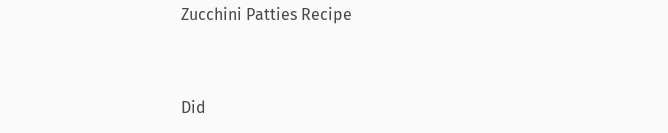Zucchini Patties Recipe


Did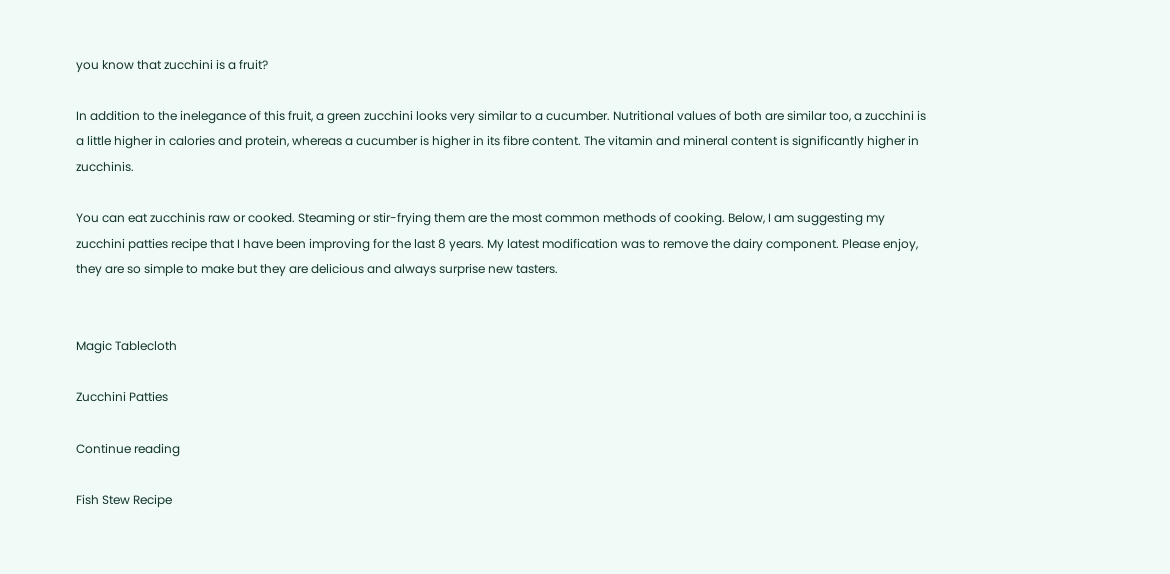you know that zucchini is a fruit?

In addition to the inelegance of this fruit, a green zucchini looks very similar to a cucumber. Nutritional values of both are similar too, a zucchini is a little higher in calories and protein, whereas a cucumber is higher in its fibre content. The vitamin and mineral content is significantly higher in zucchinis.

You can eat zucchinis raw or cooked. Steaming or stir-frying them are the most common methods of cooking. Below, I am suggesting my zucchini patties recipe that I have been improving for the last 8 years. My latest modification was to remove the dairy component. Please enjoy, they are so simple to make but they are delicious and always surprise new tasters.


Magic Tablecloth

Zucchini Patties

Continue reading

Fish Stew Recipe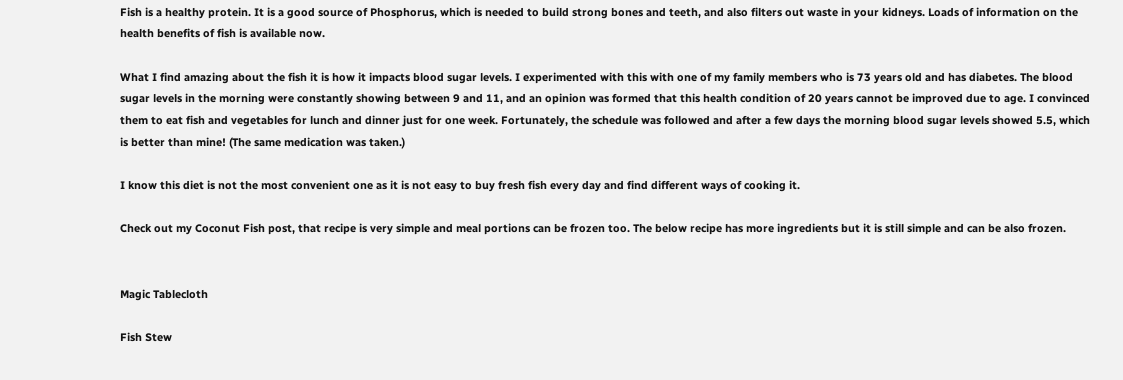Fish is a healthy protein. It is a good source of Phosphorus, which is needed to build strong bones and teeth, and also filters out waste in your kidneys. Loads of information on the health benefits of fish is available now.

What I find amazing about the fish it is how it impacts blood sugar levels. I experimented with this with one of my family members who is 73 years old and has diabetes. The blood sugar levels in the morning were constantly showing between 9 and 11, and an opinion was formed that this health condition of 20 years cannot be improved due to age. I convinced them to eat fish and vegetables for lunch and dinner just for one week. Fortunately, the schedule was followed and after a few days the morning blood sugar levels showed 5.5, which is better than mine! (The same medication was taken.)

I know this diet is not the most convenient one as it is not easy to buy fresh fish every day and find different ways of cooking it.

Check out my Coconut Fish post, that recipe is very simple and meal portions can be frozen too. The below recipe has more ingredients but it is still simple and can be also frozen.


Magic Tablecloth

Fish Stew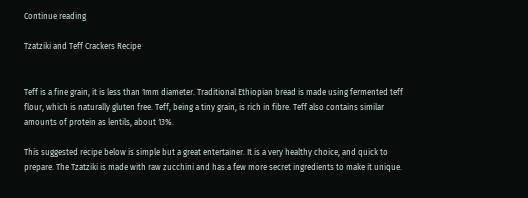Continue reading

Tzatziki and Teff Crackers Recipe


Teff is a fine grain, it is less than 1mm diameter. Traditional Ethiopian bread is made using fermented teff flour, which is naturally gluten free. Teff, being a tiny grain, is rich in fibre. Teff also contains similar amounts of protein as lentils, about 13%.

This suggested recipe below is simple but a great entertainer. It is a very healthy choice, and quick to prepare. The Tzatziki is made with raw zucchini and has a few more secret ingredients to make it unique.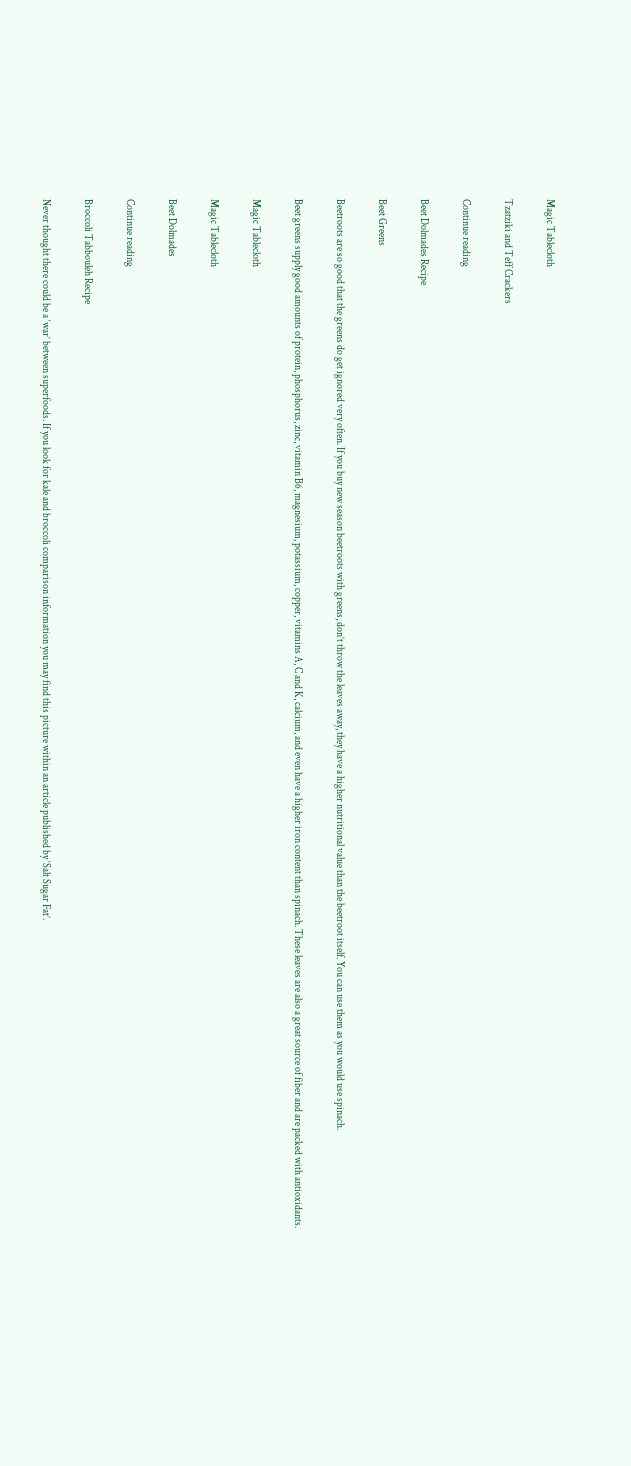Magic Tablecloth

Tzatziki and Teff Crackers

Continue reading

Beet Dolmades Recipe

Beet Greens

Beetroots are so good that the greens do get ignored very often. If you buy new season beetroots with greens, don’t throw the leaves away, they have a higher nutritional value than the beetroot itself. You can use them as you would use spinach.

Beet greens supply good amounts of protein, phosphorus, zinc, vitamin B6, magnesium, potassium, copper, vitamins A, C and K, calcium, and even have a higher iron content than spinach. These leaves are also a great source of fiber and are packed with antioxidants.

Magic Tablecloth

Magic Tablecloth

Beet Dolmades

Continue reading

Broccoli Tabbouleh Recipe

Never thought there could be a ‘war’ between superfoods. If you look for kale and broccoli comparison information you may find this picture within an article published by ‘Salt Sugar Fat’.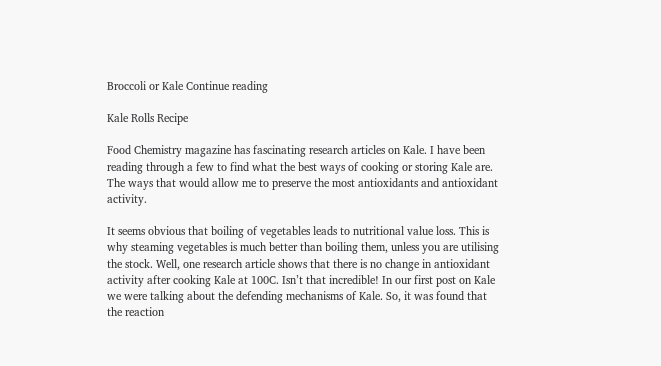Broccoli or Kale Continue reading

Kale Rolls Recipe

Food Chemistry magazine has fascinating research articles on Kale. I have been reading through a few to find what the best ways of cooking or storing Kale are. The ways that would allow me to preserve the most antioxidants and antioxidant activity.

It seems obvious that boiling of vegetables leads to nutritional value loss. This is why steaming vegetables is much better than boiling them, unless you are utilising the stock. Well, one research article shows that there is no change in antioxidant activity after cooking Kale at 100C. Isn’t that incredible! In our first post on Kale we were talking about the defending mechanisms of Kale. So, it was found that the reaction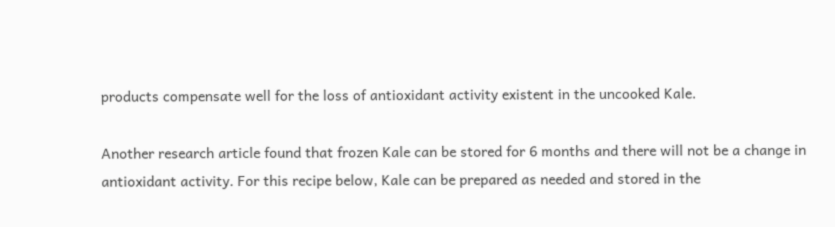products compensate well for the loss of antioxidant activity existent in the uncooked Kale.

Another research article found that frozen Kale can be stored for 6 months and there will not be a change in antioxidant activity. For this recipe below, Kale can be prepared as needed and stored in the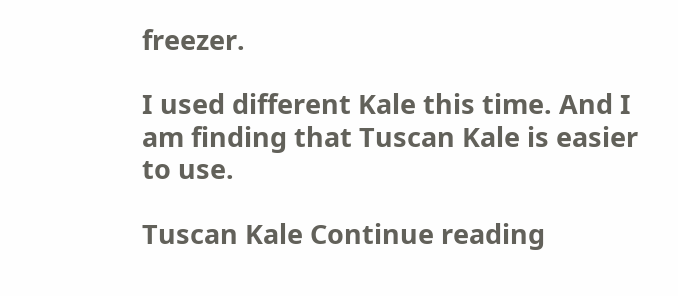freezer.

I used different Kale this time. And I am finding that Tuscan Kale is easier to use.

Tuscan Kale Continue reading